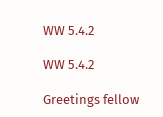WW 5.4.2

WW 5.4.2

Greetings fellow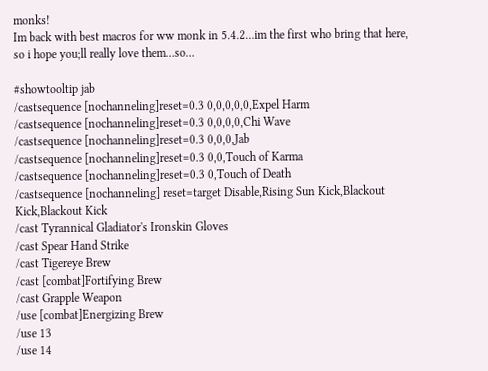monks!
Im back with best macros for ww monk in 5.4.2…im the first who bring that here, so i hope you;ll really love them…so…

#showtooltip jab
/castsequence [nochanneling]reset=0.3 0,0,0,0,0,Expel Harm
/castsequence [nochanneling]reset=0.3 0,0,0,0,Chi Wave
/castsequence [nochanneling]reset=0.3 0,0,0,Jab
/castsequence [nochanneling]reset=0.3 0,0,Touch of Karma
/castsequence [nochanneling]reset=0.3 0,Touch of Death
/castsequence [nochanneling] reset=target Disable,Rising Sun Kick,Blackout Kick,Blackout Kick
/cast Tyrannical Gladiator's Ironskin Gloves
/cast Spear Hand Strike
/cast Tigereye Brew
/cast [combat]Fortifying Brew
/cast Grapple Weapon
/use [combat]Energizing Brew
/use 13
/use 14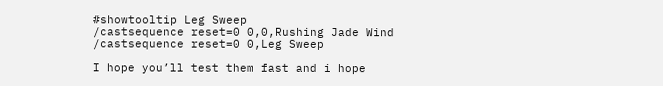#showtooltip Leg Sweep
/castsequence reset=0 0,0,Rushing Jade Wind
/castsequence reset=0 0,Leg Sweep

I hope you’ll test them fast and i hope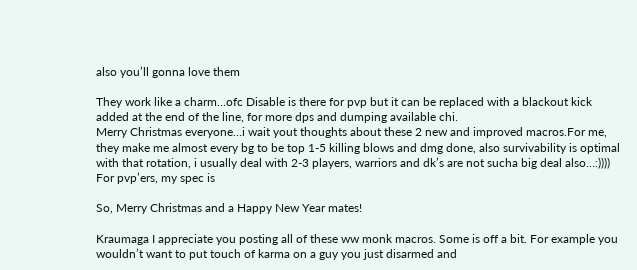also you’ll gonna love them

They work like a charm…ofc Disable is there for pvp but it can be replaced with a blackout kick added at the end of the line, for more dps and dumping available chi.
Merry Christmas everyone…i wait yout thoughts about these 2 new and improved macros.For me, they make me almost every bg to be top 1-5 killing blows and dmg done, also survivability is optimal with that rotation, i usually deal with 2-3 players, warriors and dk’s are not sucha big deal also…:))))
For pvp’ers, my spec is

So, Merry Christmas and a Happy New Year mates!

Kraumaga I appreciate you posting all of these ww monk macros. Some is off a bit. For example you wouldn’t want to put touch of karma on a guy you just disarmed and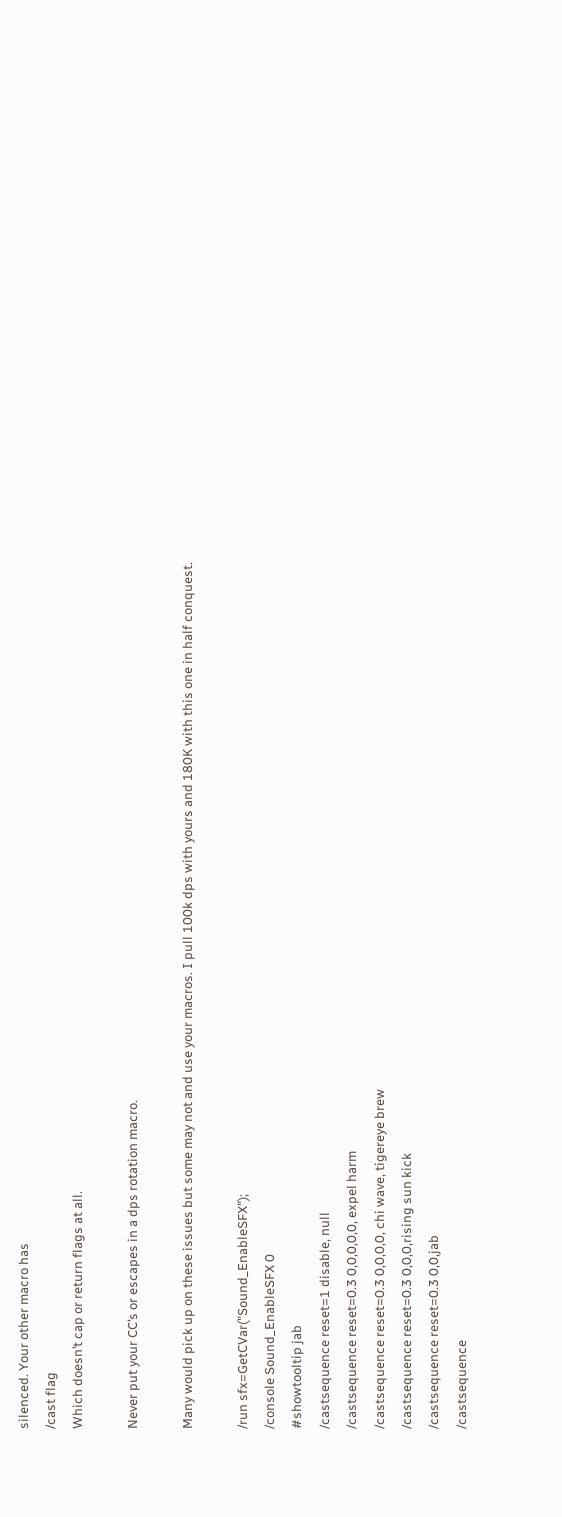silenced. Your other macro has
/cast flag
Which doesn’t cap or return flags at all.

Never put your CC’s or escapes in a dps rotation macro.

Many would pick up on these issues but some may not and use your macros. I pull 100k dps with yours and 180K with this one in half conquest.

/run sfx=GetCVar("Sound_EnableSFX");
/console Sound_EnableSFX 0
#showtooltip jab
/castsequence reset=1 disable, null
/castsequence reset=0.3 0,0,0,0,0, expel harm
/castsequence reset=0.3 0,0,0,0, chi wave, tigereye brew
/castsequence reset=0.3 0,0,0,rising sun kick
/castsequence reset=0.3 0,0,jab
/castsequence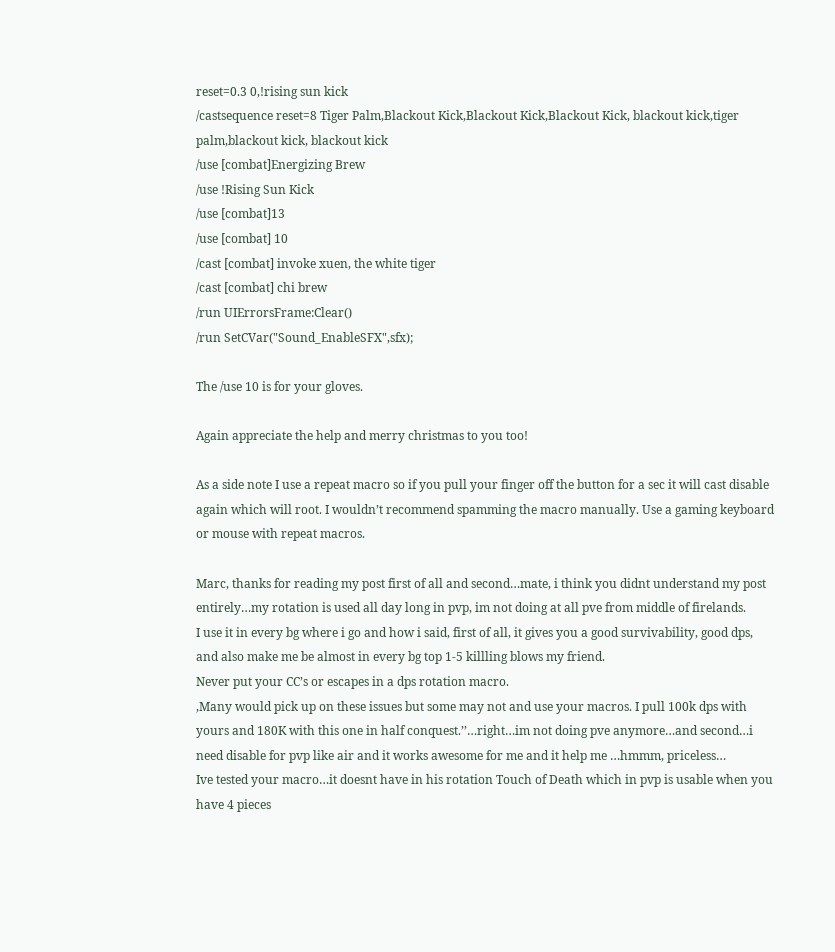reset=0.3 0,!rising sun kick
/castsequence reset=8 Tiger Palm,Blackout Kick,Blackout Kick,Blackout Kick, blackout kick,tiger palm,blackout kick, blackout kick
/use [combat]Energizing Brew
/use !Rising Sun Kick
/use [combat]13
/use [combat] 10
/cast [combat] invoke xuen, the white tiger
/cast [combat] chi brew
/run UIErrorsFrame:Clear()
/run SetCVar("Sound_EnableSFX",sfx);

The /use 10 is for your gloves.

Again appreciate the help and merry christmas to you too!

As a side note I use a repeat macro so if you pull your finger off the button for a sec it will cast disable again which will root. I wouldn’t recommend spamming the macro manually. Use a gaming keyboard or mouse with repeat macros.

Marc, thanks for reading my post first of all and second…mate, i think you didnt understand my post entirely…my rotation is used all day long in pvp, im not doing at all pve from middle of firelands.
I use it in every bg where i go and how i said, first of all, it gives you a good survivability, good dps, and also make me be almost in every bg top 1-5 killling blows my friend.
Never put your CC’s or escapes in a dps rotation macro.
,Many would pick up on these issues but some may not and use your macros. I pull 100k dps with yours and 180K with this one in half conquest.’’…right…im not doing pve anymore…and second…i need disable for pvp like air and it works awesome for me and it help me …hmmm, priceless…
Ive tested your macro…it doesnt have in his rotation Touch of Death which in pvp is usable when you have 4 pieces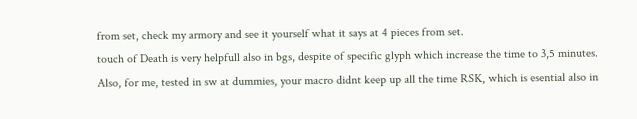from set, check my armory and see it yourself what it says at 4 pieces from set.
touch of Death is very helpfull also in bgs, despite of specific glyph which increase the time to 3,5 minutes.
Also, for me, tested in sw at dummies, your macro didnt keep up all the time RSK, which is esential also in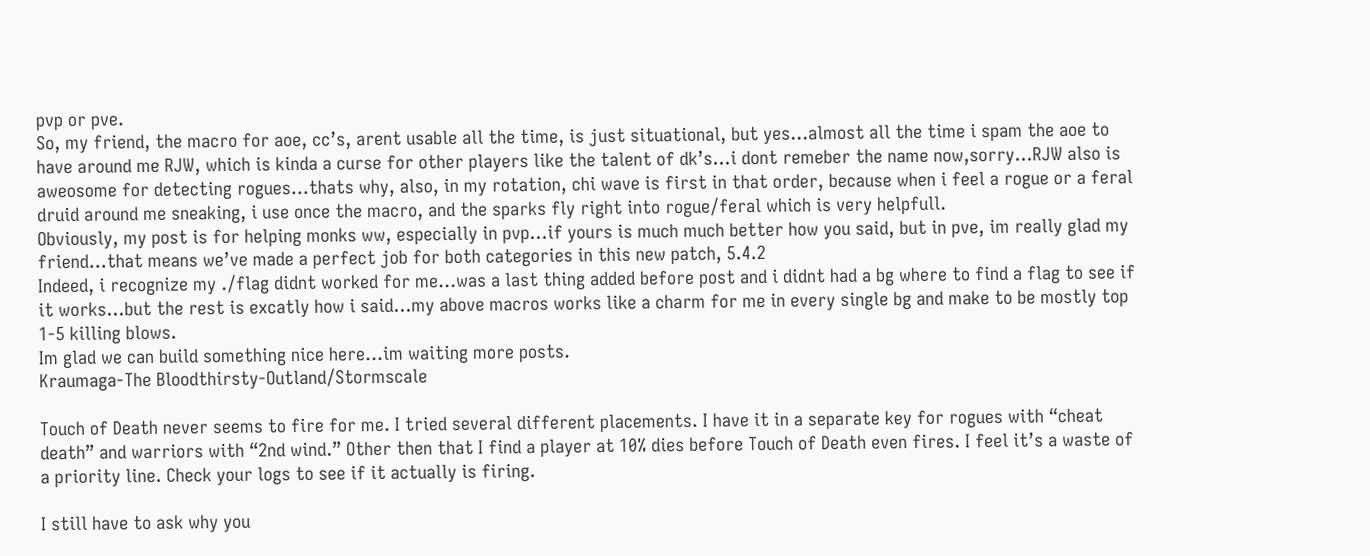pvp or pve.
So, my friend, the macro for aoe, cc’s, arent usable all the time, is just situational, but yes…almost all the time i spam the aoe to have around me RJW, which is kinda a curse for other players like the talent of dk’s…i dont remeber the name now,sorry…RJW also is aweosome for detecting rogues…thats why, also, in my rotation, chi wave is first in that order, because when i feel a rogue or a feral druid around me sneaking, i use once the macro, and the sparks fly right into rogue/feral which is very helpfull.
Obviously, my post is for helping monks ww, especially in pvp…if yours is much much better how you said, but in pve, im really glad my friend…that means we’ve made a perfect job for both categories in this new patch, 5.4.2
Indeed, i recognize my ./flag didnt worked for me…was a last thing added before post and i didnt had a bg where to find a flag to see if it works…but the rest is excatly how i said…my above macros works like a charm for me in every single bg and make to be mostly top 1-5 killing blows.
Im glad we can build something nice here…im waiting more posts.
Kraumaga-The Bloodthirsty-Outland/Stormscale

Touch of Death never seems to fire for me. I tried several different placements. I have it in a separate key for rogues with “cheat death” and warriors with “2nd wind.” Other then that I find a player at 10% dies before Touch of Death even fires. I feel it’s a waste of a priority line. Check your logs to see if it actually is firing.

I still have to ask why you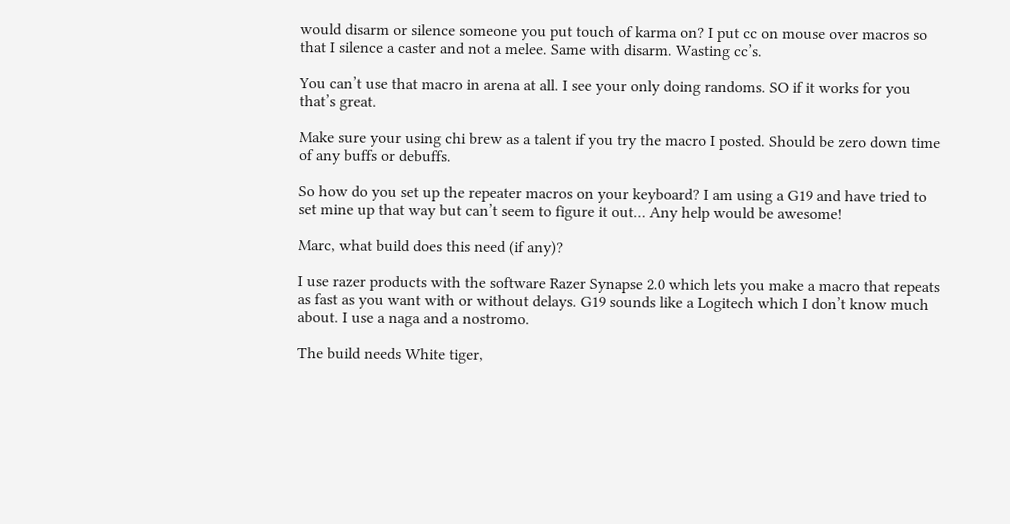would disarm or silence someone you put touch of karma on? I put cc on mouse over macros so that I silence a caster and not a melee. Same with disarm. Wasting cc’s.

You can’t use that macro in arena at all. I see your only doing randoms. SO if it works for you that’s great.

Make sure your using chi brew as a talent if you try the macro I posted. Should be zero down time of any buffs or debuffs.

So how do you set up the repeater macros on your keyboard? I am using a G19 and have tried to set mine up that way but can’t seem to figure it out… Any help would be awesome!

Marc, what build does this need (if any)?

I use razer products with the software Razer Synapse 2.0 which lets you make a macro that repeats as fast as you want with or without delays. G19 sounds like a Logitech which I don’t know much about. I use a naga and a nostromo.

The build needs White tiger,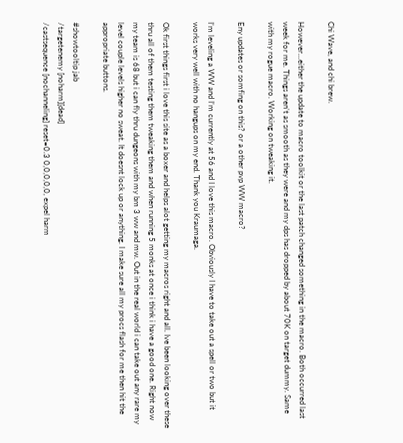Chi Wave, and chi brew.

However…either the update to macro toolkit or the last patch changed something in the macro. Both occurred last week for me. Things aren’t as smooth as they were and my dps has dropped by about 70K on target dummy. Same with my rogue macro. Working on tweaking it.

Eny updates or somfing on this? or a other pvp WW macro?

I’m leveling a WW and I’m currently at 56 and I love this macro. Obviously I have to take out a spell or two but it works very well with no hangups on my end. Thank you Kraumaga.

Ok first things first i love this site as a boxer and helps alot getting my macros right and all. Ive been looking over these thru all of them testing them tweaking them and when running 5 monks at once i think i have a good one. Right now my team is 68 but i can fly thru dungeons with my bm 3 ww and mw. Out in the real world i can take out any rare my level couple levels higher no sweat. It doesnt lock up or anything. I make sure all my procs flash for me then hit the appropriate buttons.

#showtooltip jab
/targetenemy [noharm][dead]
/castsequence [nochanneling] reset=0.3 0,0,0,0,0, expel harm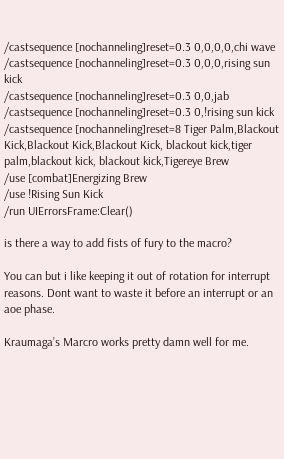/castsequence [nochanneling]reset=0.3 0,0,0,0,chi wave
/castsequence [nochanneling]reset=0.3 0,0,0,rising sun kick
/castsequence [nochanneling]reset=0.3 0,0,jab
/castsequence [nochanneling]reset=0.3 0,!rising sun kick
/castsequence [nochanneling]reset=8 Tiger Palm,Blackout Kick,Blackout Kick,Blackout Kick, blackout kick,tiger palm,blackout kick, blackout kick,Tigereye Brew
/use [combat]Energizing Brew
/use !Rising Sun Kick
/run UIErrorsFrame:Clear()

is there a way to add fists of fury to the macro?

You can but i like keeping it out of rotation for interrupt reasons. Dont want to waste it before an interrupt or an aoe phase.

Kraumaga’s Marcro works pretty damn well for me.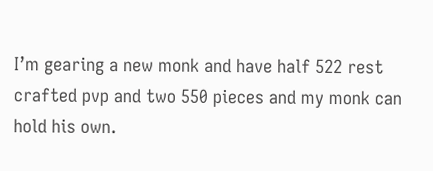I’m gearing a new monk and have half 522 rest crafted pvp and two 550 pieces and my monk can hold his own.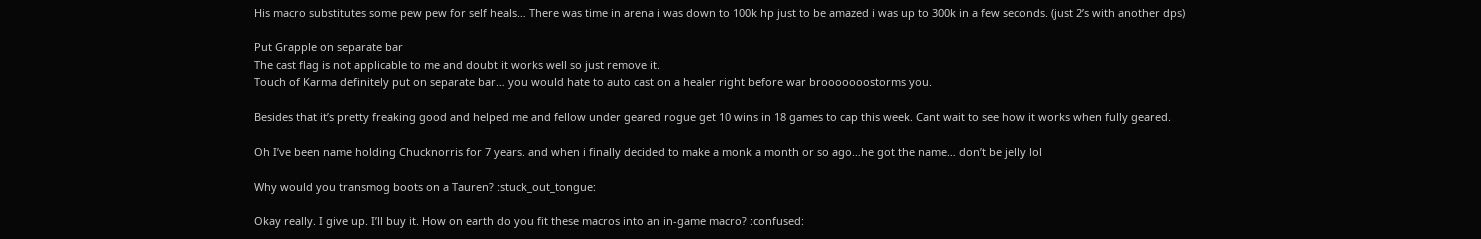His macro substitutes some pew pew for self heals… There was time in arena i was down to 100k hp just to be amazed i was up to 300k in a few seconds. (just 2’s with another dps)

Put Grapple on separate bar
The cast flag is not applicable to me and doubt it works well so just remove it.
Touch of Karma definitely put on separate bar… you would hate to auto cast on a healer right before war brooooooostorms you.

Besides that it’s pretty freaking good and helped me and fellow under geared rogue get 10 wins in 18 games to cap this week. Cant wait to see how it works when fully geared.

Oh I’ve been name holding Chucknorris for 7 years. and when i finally decided to make a monk a month or so ago…he got the name… don’t be jelly lol

Why would you transmog boots on a Tauren? :stuck_out_tongue:

Okay really. I give up. I’ll buy it. How on earth do you fit these macros into an in-game macro? :confused: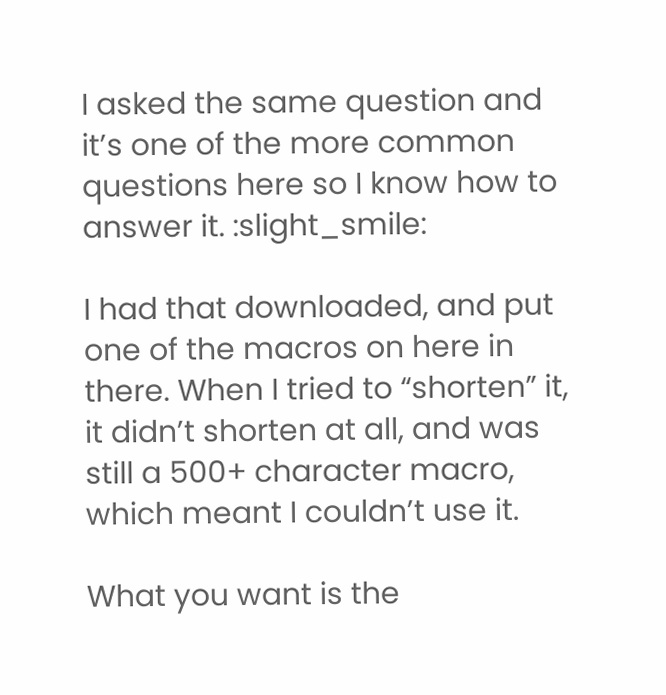I asked the same question and it’s one of the more common questions here so I know how to answer it. :slight_smile:

I had that downloaded, and put one of the macros on here in there. When I tried to “shorten” it, it didn’t shorten at all, and was still a 500+ character macro, which meant I couldn’t use it.

What you want is the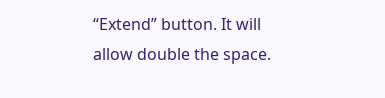“Extend” button. It will allow double the space.